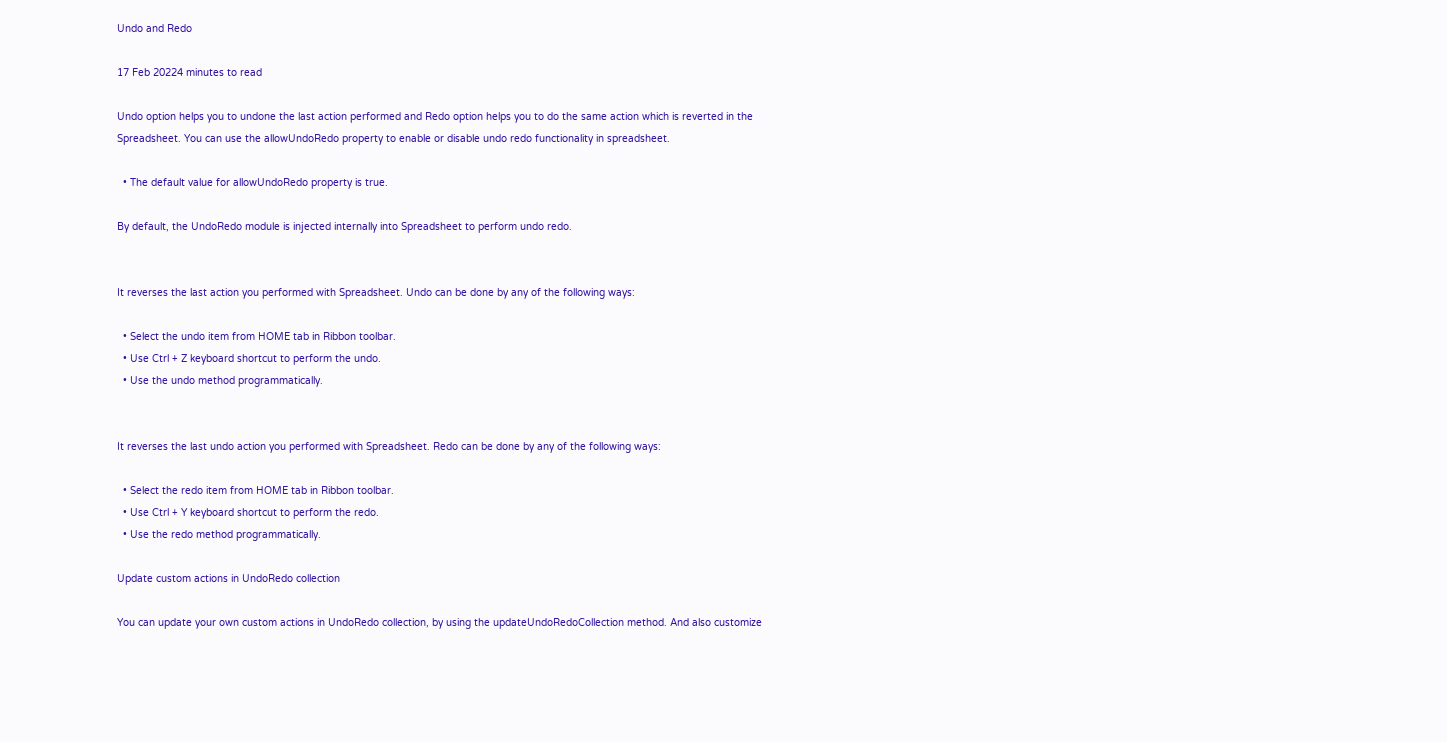Undo and Redo

17 Feb 20224 minutes to read

Undo option helps you to undone the last action performed and Redo option helps you to do the same action which is reverted in the Spreadsheet. You can use the allowUndoRedo property to enable or disable undo redo functionality in spreadsheet.

  • The default value for allowUndoRedo property is true.

By default, the UndoRedo module is injected internally into Spreadsheet to perform undo redo.


It reverses the last action you performed with Spreadsheet. Undo can be done by any of the following ways:

  • Select the undo item from HOME tab in Ribbon toolbar.
  • Use Ctrl + Z keyboard shortcut to perform the undo.
  • Use the undo method programmatically.


It reverses the last undo action you performed with Spreadsheet. Redo can be done by any of the following ways:

  • Select the redo item from HOME tab in Ribbon toolbar.
  • Use Ctrl + Y keyboard shortcut to perform the redo.
  • Use the redo method programmatically.

Update custom actions in UndoRedo collection

You can update your own custom actions in UndoRedo collection, by using the updateUndoRedoCollection method. And also customize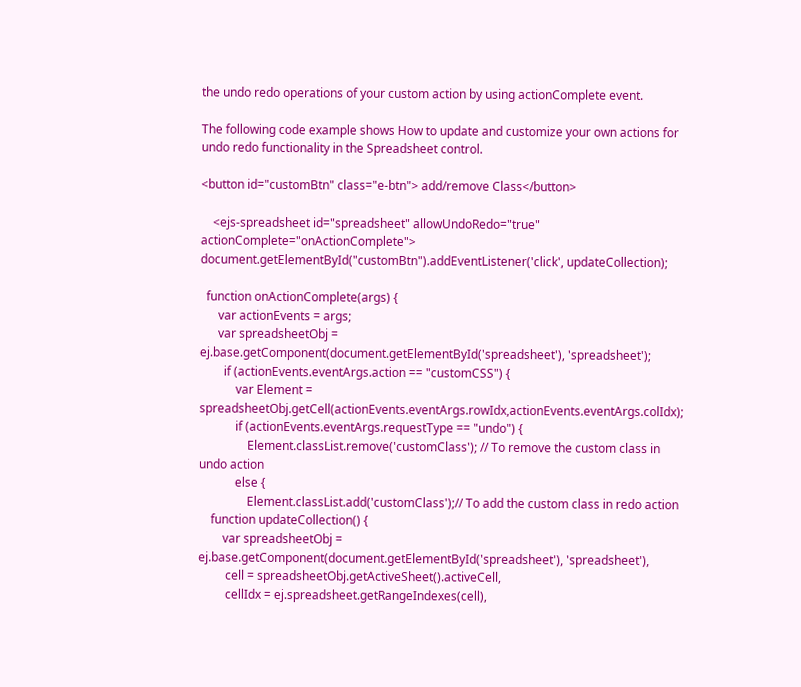the undo redo operations of your custom action by using actionComplete event.

The following code example shows How to update and customize your own actions for undo redo functionality in the Spreadsheet control.

<button id="customBtn" class="e-btn"> add/remove Class</button>

    <ejs-spreadsheet id="spreadsheet" allowUndoRedo="true" actionComplete="onActionComplete">
document.getElementById("customBtn").addEventListener('click', updateCollection);

  function onActionComplete(args) {
      var actionEvents = args;
      var spreadsheetObj = ej.base.getComponent(document.getElementById('spreadsheet'), 'spreadsheet');
        if (actionEvents.eventArgs.action == "customCSS") {
            var Element = spreadsheetObj.getCell(actionEvents.eventArgs.rowIdx,actionEvents.eventArgs.colIdx);
            if (actionEvents.eventArgs.requestType == "undo") {
                Element.classList.remove('customClass'); // To remove the custom class in undo action
            else {
                Element.classList.add('customClass');// To add the custom class in redo action
    function updateCollection() {
        var spreadsheetObj = ej.base.getComponent(document.getElementById('spreadsheet'), 'spreadsheet'),
         cell = spreadsheetObj.getActiveSheet().activeCell,
         cellIdx = ej.spreadsheet.getRangeIndexes(cell),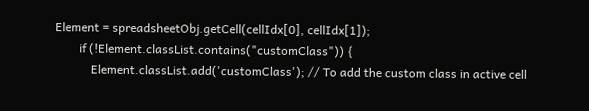Element = spreadsheetObj.getCell(cellIdx[0], cellIdx[1]);
        if (!Element.classList.contains("customClass")) {
            Element.classList.add('customClass'); // To add the custom class in active cell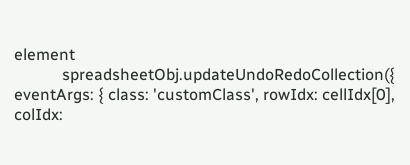element
            spreadsheetObj.updateUndoRedoCollection({ eventArgs: { class: 'customClass', rowIdx: cellIdx[0], colIdx: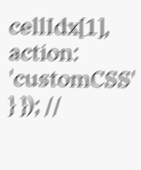cellIdx[1], action: 'customCSS' } }); //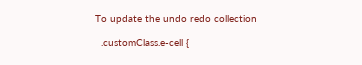To update the undo redo collection

  .customClass.e-cell {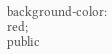background-color: red;
public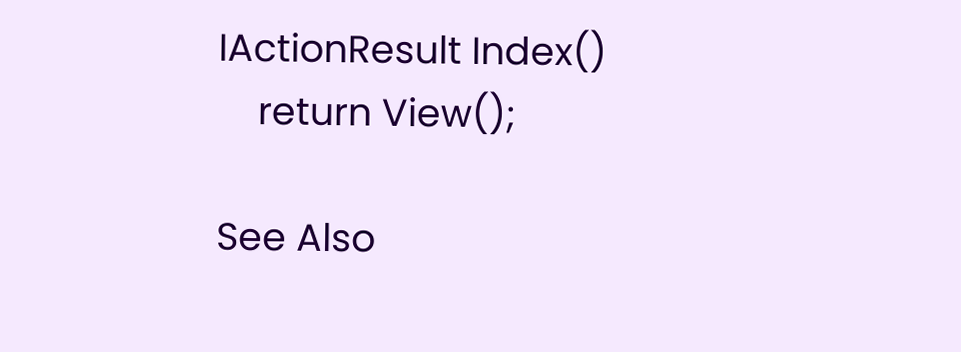IActionResult Index()
    return View();

See Also